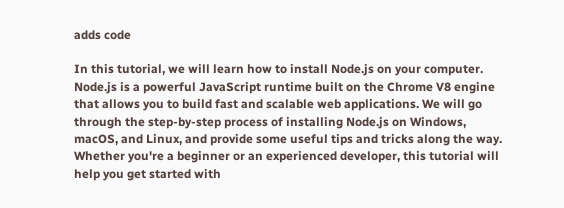adds code

In this tutorial, we will learn how to install Node.js on your computer. Node.js is a powerful JavaScript runtime built on the Chrome V8 engine that allows you to build fast and scalable web applications. We will go through the step-by-step process of installing Node.js on Windows, macOS, and Linux, and provide some useful tips and tricks along the way. Whether you're a beginner or an experienced developer, this tutorial will help you get started with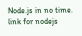Node.js in no time. link for nodejs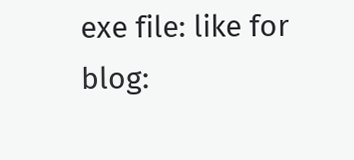exe file: like for blog: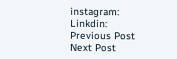instagram: Linkdin:
Previous Post Next Post